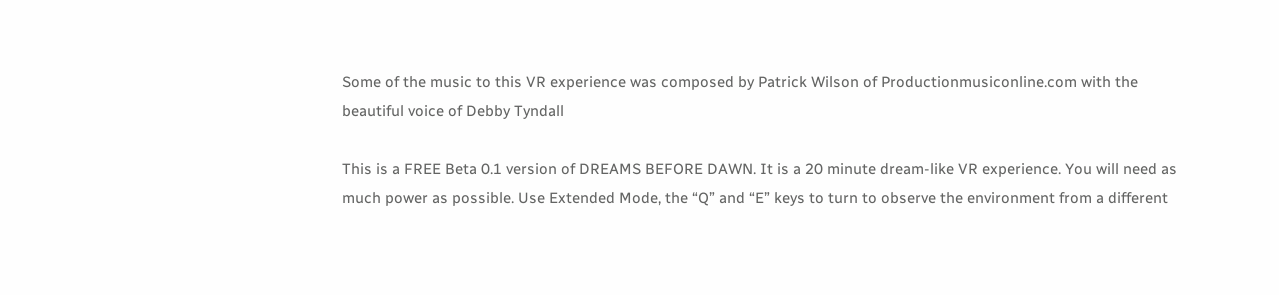Some of the music to this VR experience was composed by Patrick Wilson of Productionmusiconline.com with the beautiful voice of Debby Tyndall

This is a FREE Beta 0.1 version of DREAMS BEFORE DAWN. It is a 20 minute dream-like VR experience. You will need as much power as possible. Use Extended Mode, the “Q” and “E” keys to turn to observe the environment from a different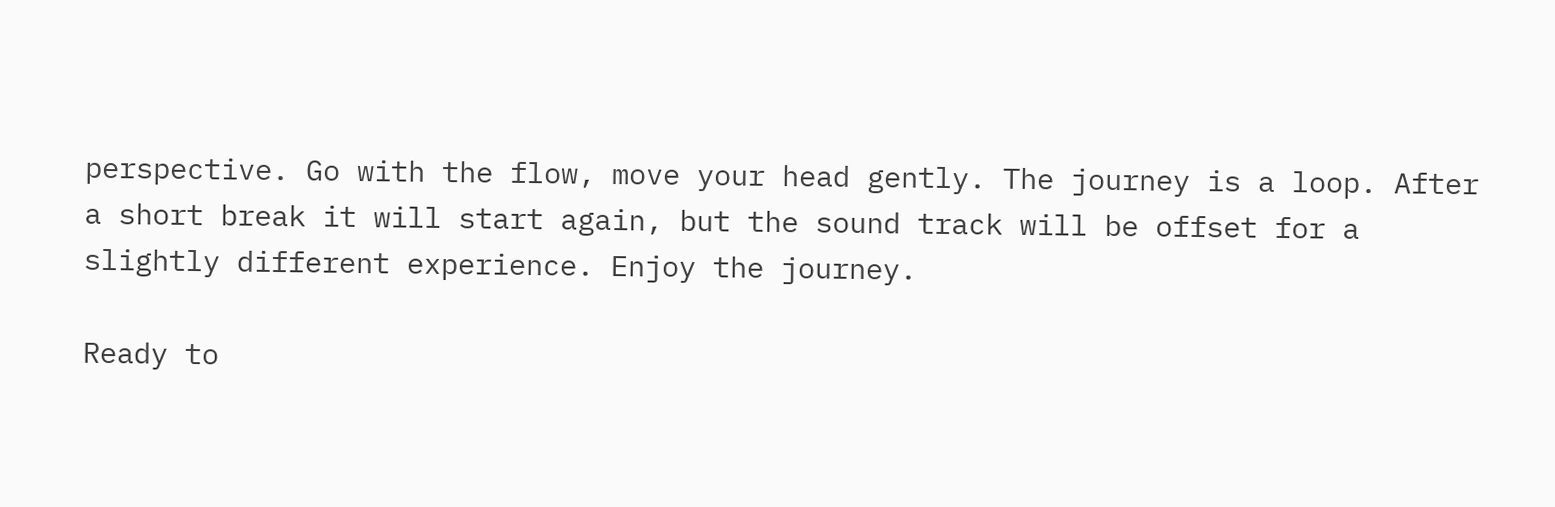perspective. Go with the flow, move your head gently. The journey is a loop. After a short break it will start again, but the sound track will be offset for a slightly different experience. Enjoy the journey.

Ready to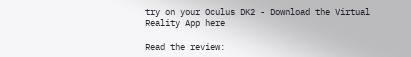try on your Oculus DK2 - Download the Virtual Reality App here

Read the review: